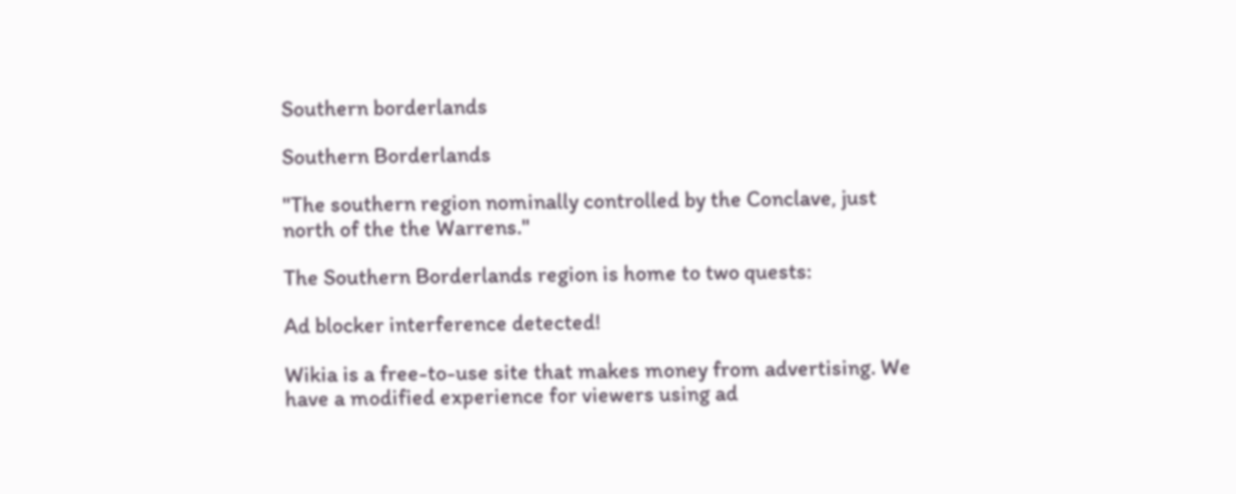Southern borderlands

Southern Borderlands

"The southern region nominally controlled by the Conclave, just north of the the Warrens."

The Southern Borderlands region is home to two quests:

Ad blocker interference detected!

Wikia is a free-to-use site that makes money from advertising. We have a modified experience for viewers using ad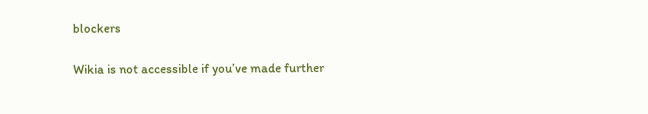blockers

Wikia is not accessible if you’ve made further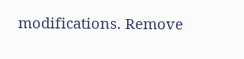modifications. Remove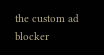the custom ad blocker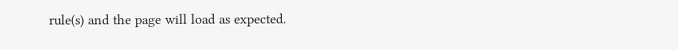rule(s) and the page will load as expected.